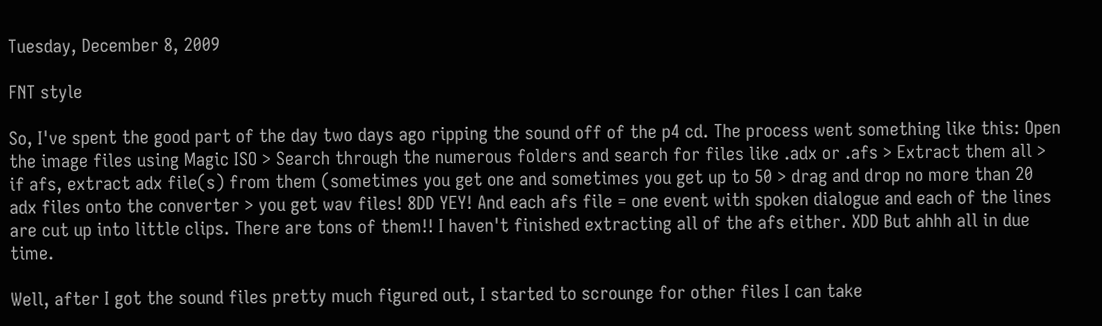Tuesday, December 8, 2009

FNT style

So, I've spent the good part of the day two days ago ripping the sound off of the p4 cd. The process went something like this: Open the image files using Magic ISO > Search through the numerous folders and search for files like .adx or .afs > Extract them all > if afs, extract adx file(s) from them (sometimes you get one and sometimes you get up to 50 > drag and drop no more than 20 adx files onto the converter > you get wav files! 8DD YEY! And each afs file = one event with spoken dialogue and each of the lines are cut up into little clips. There are tons of them!! I haven't finished extracting all of the afs either. XDD But ahhh all in due time.

Well, after I got the sound files pretty much figured out, I started to scrounge for other files I can take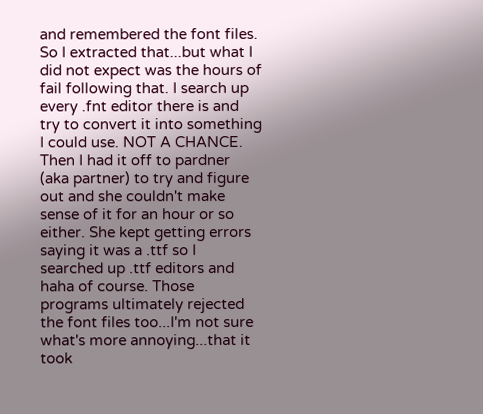and remembered the font files. So I extracted that...but what I did not expect was the hours of fail following that. I search up every .fnt editor there is and try to convert it into something I could use. NOT A CHANCE. Then I had it off to pardner (aka partner) to try and figure out and she couldn't make sense of it for an hour or so either. She kept getting errors saying it was a .ttf so I searched up .ttf editors and haha of course. Those programs ultimately rejected the font files too...I'm not sure what's more annoying...that it took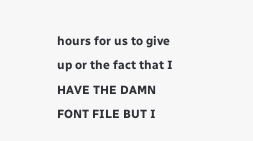hours for us to give up or the fact that I HAVE THE DAMN FONT FILE BUT I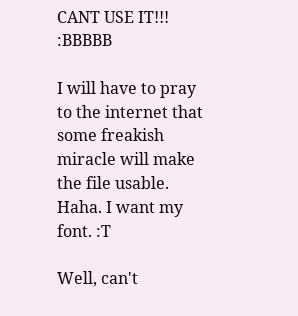CANT USE IT!!! :BBBBB

I will have to pray to the internet that some freakish miracle will make the file usable. Haha. I want my font. :T

Well, can't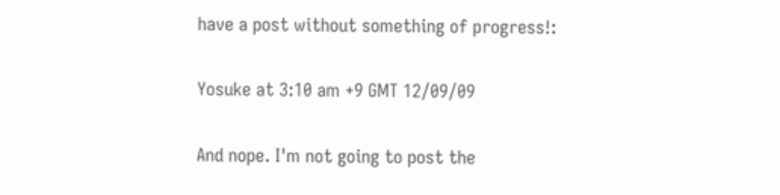have a post without something of progress!:

Yosuke at 3:10 am +9 GMT 12/09/09

And nope. I'm not going to post the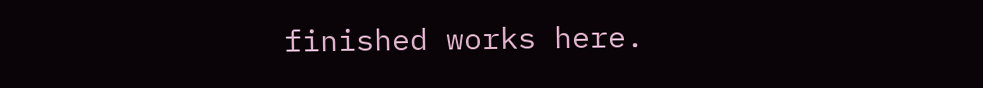finished works here.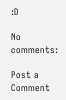:D

No comments:

Post a Comment